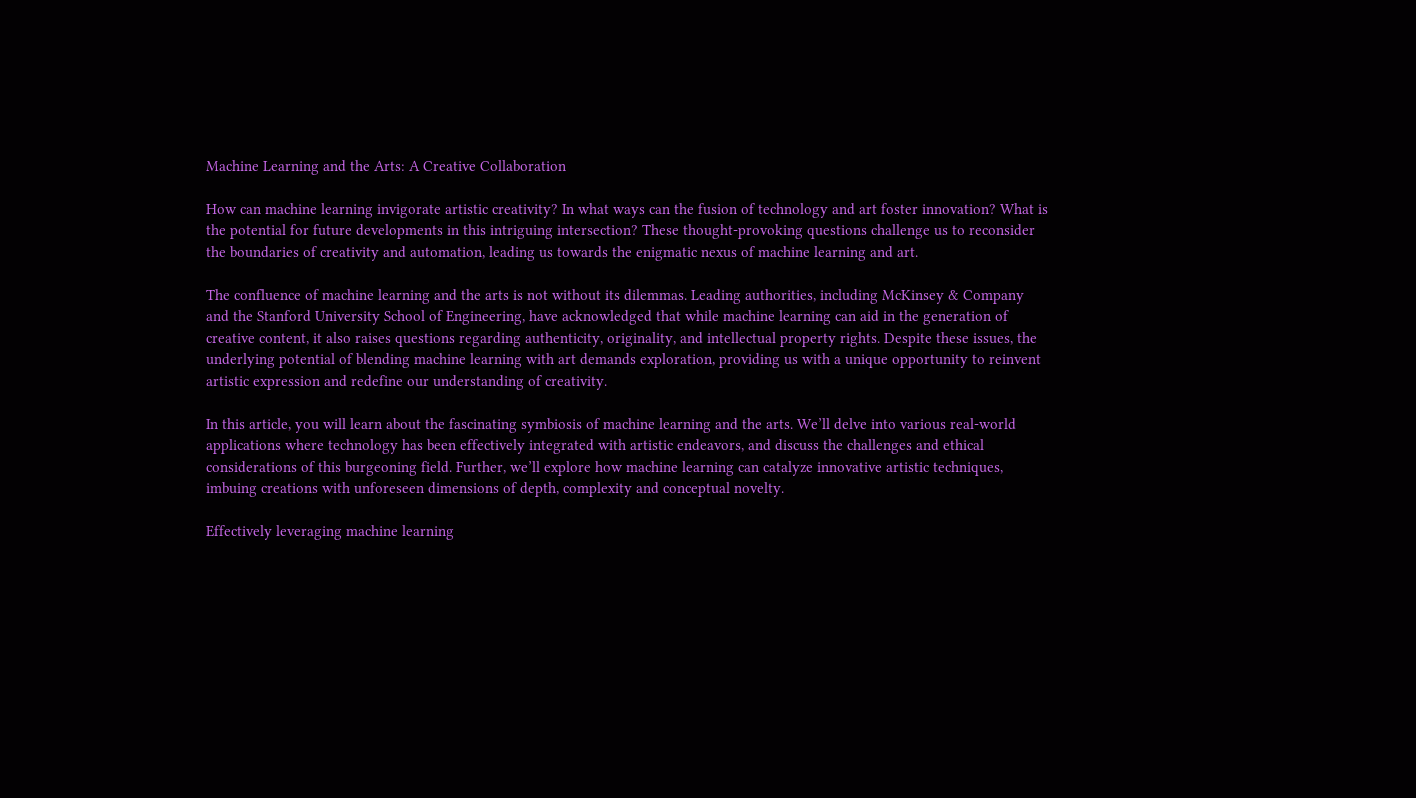Machine Learning and the Arts: A Creative Collaboration

How can machine learning invigorate artistic creativity? In what ways can the fusion of technology and art foster innovation? What is the potential for future developments in this intriguing intersection? These thought-provoking questions challenge us to reconsider the boundaries of creativity and automation, leading us towards the enigmatic nexus of machine learning and art.

The confluence of machine learning and the arts is not without its dilemmas. Leading authorities, including McKinsey & Company and the Stanford University School of Engineering, have acknowledged that while machine learning can aid in the generation of creative content, it also raises questions regarding authenticity, originality, and intellectual property rights. Despite these issues, the underlying potential of blending machine learning with art demands exploration, providing us with a unique opportunity to reinvent artistic expression and redefine our understanding of creativity.

In this article, you will learn about the fascinating symbiosis of machine learning and the arts. We’ll delve into various real-world applications where technology has been effectively integrated with artistic endeavors, and discuss the challenges and ethical considerations of this burgeoning field. Further, we’ll explore how machine learning can catalyze innovative artistic techniques, imbuing creations with unforeseen dimensions of depth, complexity and conceptual novelty.

Effectively leveraging machine learning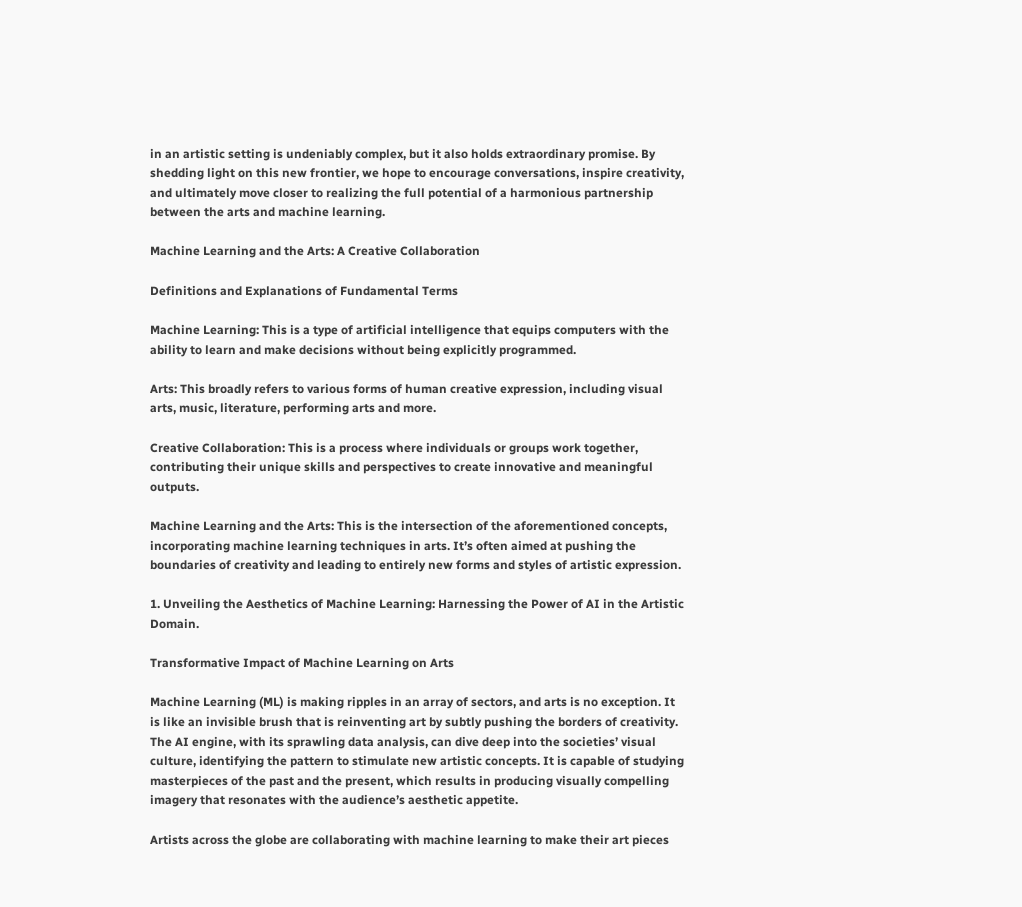in an artistic setting is undeniably complex, but it also holds extraordinary promise. By shedding light on this new frontier, we hope to encourage conversations, inspire creativity, and ultimately move closer to realizing the full potential of a harmonious partnership between the arts and machine learning.

Machine Learning and the Arts: A Creative Collaboration

Definitions and Explanations of Fundamental Terms

Machine Learning: This is a type of artificial intelligence that equips computers with the ability to learn and make decisions without being explicitly programmed.

Arts: This broadly refers to various forms of human creative expression, including visual arts, music, literature, performing arts and more.

Creative Collaboration: This is a process where individuals or groups work together, contributing their unique skills and perspectives to create innovative and meaningful outputs.

Machine Learning and the Arts: This is the intersection of the aforementioned concepts, incorporating machine learning techniques in arts. It’s often aimed at pushing the boundaries of creativity and leading to entirely new forms and styles of artistic expression.

1. Unveiling the Aesthetics of Machine Learning: Harnessing the Power of AI in the Artistic Domain.

Transformative Impact of Machine Learning on Arts

Machine Learning (ML) is making ripples in an array of sectors, and arts is no exception. It is like an invisible brush that is reinventing art by subtly pushing the borders of creativity. The AI engine, with its sprawling data analysis, can dive deep into the societies’ visual culture, identifying the pattern to stimulate new artistic concepts. It is capable of studying masterpieces of the past and the present, which results in producing visually compelling imagery that resonates with the audience’s aesthetic appetite.

Artists across the globe are collaborating with machine learning to make their art pieces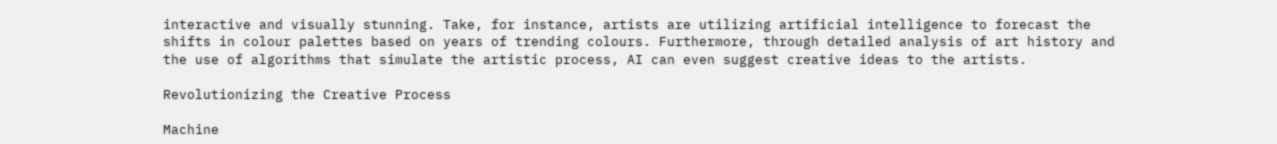interactive and visually stunning. Take, for instance, artists are utilizing artificial intelligence to forecast the shifts in colour palettes based on years of trending colours. Furthermore, through detailed analysis of art history and the use of algorithms that simulate the artistic process, AI can even suggest creative ideas to the artists.

Revolutionizing the Creative Process

Machine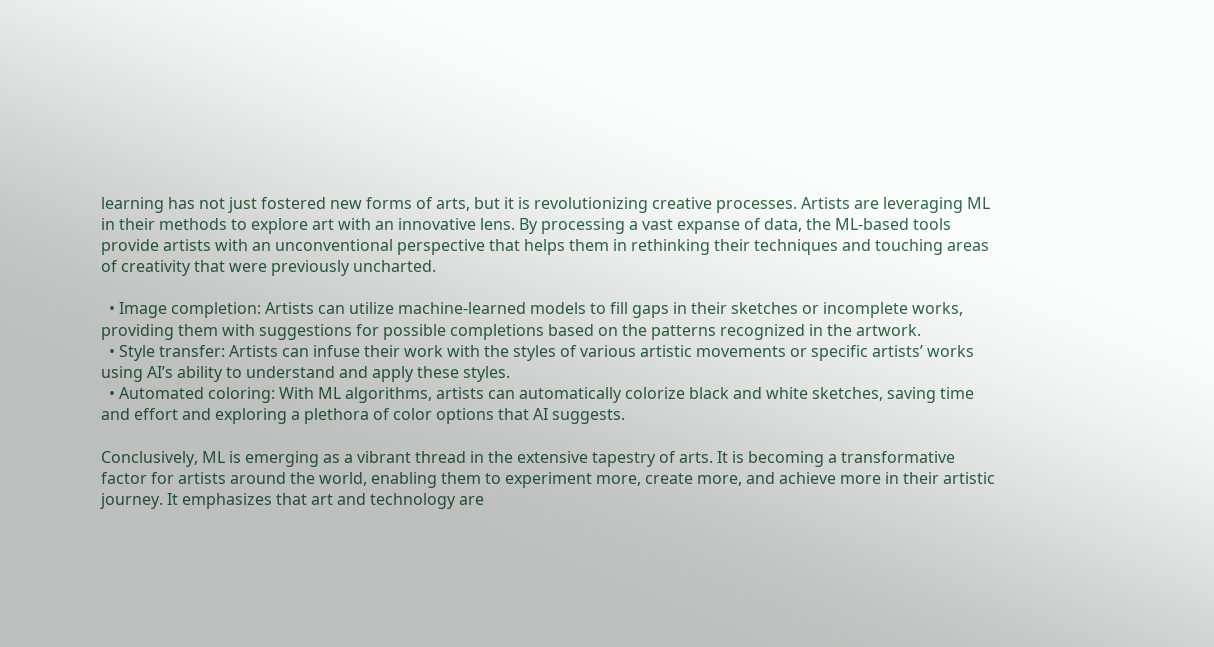learning has not just fostered new forms of arts, but it is revolutionizing creative processes. Artists are leveraging ML in their methods to explore art with an innovative lens. By processing a vast expanse of data, the ML-based tools provide artists with an unconventional perspective that helps them in rethinking their techniques and touching areas of creativity that were previously uncharted.

  • Image completion: Artists can utilize machine-learned models to fill gaps in their sketches or incomplete works, providing them with suggestions for possible completions based on the patterns recognized in the artwork.
  • Style transfer: Artists can infuse their work with the styles of various artistic movements or specific artists’ works using AI’s ability to understand and apply these styles.
  • Automated coloring: With ML algorithms, artists can automatically colorize black and white sketches, saving time and effort and exploring a plethora of color options that AI suggests.

Conclusively, ML is emerging as a vibrant thread in the extensive tapestry of arts. It is becoming a transformative factor for artists around the world, enabling them to experiment more, create more, and achieve more in their artistic journey. It emphasizes that art and technology are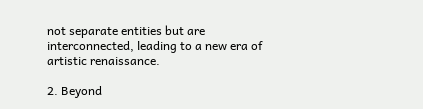not separate entities but are interconnected, leading to a new era of artistic renaissance.

2. Beyond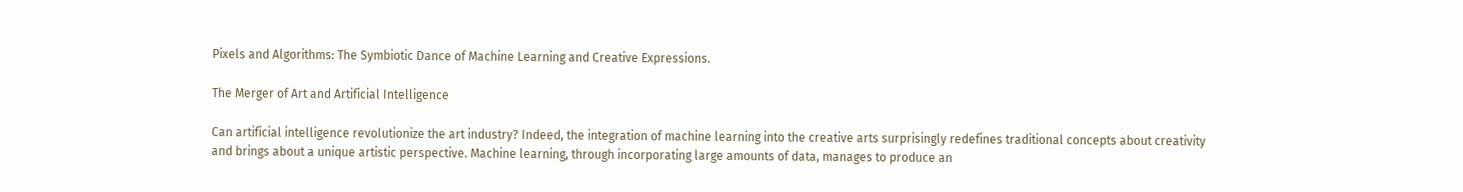Pixels and Algorithms: The Symbiotic Dance of Machine Learning and Creative Expressions.

The Merger of Art and Artificial Intelligence

Can artificial intelligence revolutionize the art industry? Indeed, the integration of machine learning into the creative arts surprisingly redefines traditional concepts about creativity and brings about a unique artistic perspective. Machine learning, through incorporating large amounts of data, manages to produce an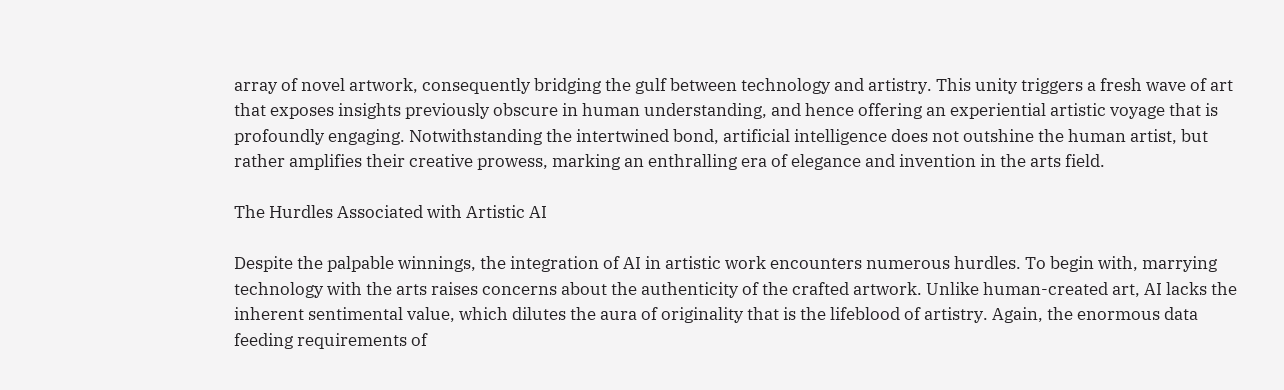array of novel artwork, consequently bridging the gulf between technology and artistry. This unity triggers a fresh wave of art that exposes insights previously obscure in human understanding, and hence offering an experiential artistic voyage that is profoundly engaging. Notwithstanding the intertwined bond, artificial intelligence does not outshine the human artist, but rather amplifies their creative prowess, marking an enthralling era of elegance and invention in the arts field.

The Hurdles Associated with Artistic AI

Despite the palpable winnings, the integration of AI in artistic work encounters numerous hurdles. To begin with, marrying technology with the arts raises concerns about the authenticity of the crafted artwork. Unlike human-created art, AI lacks the inherent sentimental value, which dilutes the aura of originality that is the lifeblood of artistry. Again, the enormous data feeding requirements of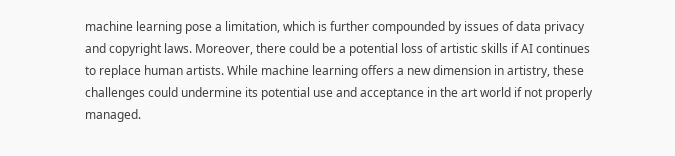machine learning pose a limitation, which is further compounded by issues of data privacy and copyright laws. Moreover, there could be a potential loss of artistic skills if AI continues to replace human artists. While machine learning offers a new dimension in artistry, these challenges could undermine its potential use and acceptance in the art world if not properly managed.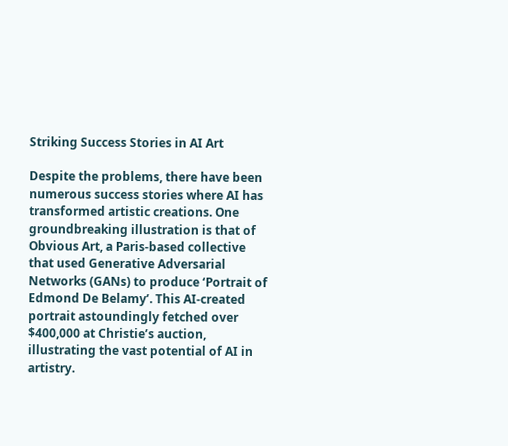Striking Success Stories in AI Art

Despite the problems, there have been numerous success stories where AI has transformed artistic creations. One groundbreaking illustration is that of Obvious Art, a Paris-based collective that used Generative Adversarial Networks (GANs) to produce ‘Portrait of Edmond De Belamy’. This AI-created portrait astoundingly fetched over $400,000 at Christie’s auction, illustrating the vast potential of AI in artistry.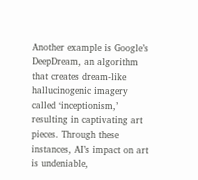Another example is Google’s DeepDream, an algorithm that creates dream-like hallucinogenic imagery called ‘inceptionism,’ resulting in captivating art pieces. Through these instances, AI’s impact on art is undeniable,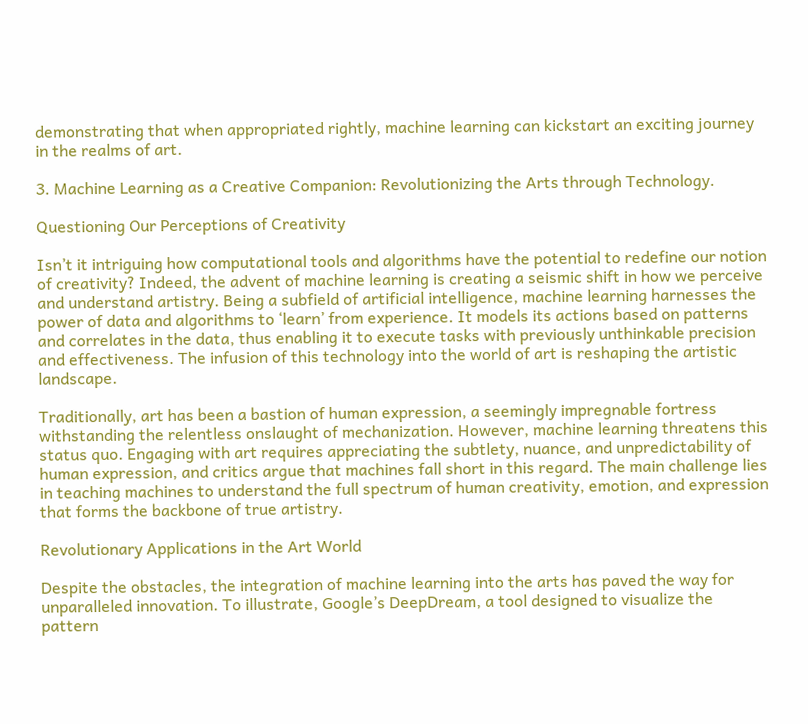demonstrating that when appropriated rightly, machine learning can kickstart an exciting journey in the realms of art.

3. Machine Learning as a Creative Companion: Revolutionizing the Arts through Technology.

Questioning Our Perceptions of Creativity

Isn’t it intriguing how computational tools and algorithms have the potential to redefine our notion of creativity? Indeed, the advent of machine learning is creating a seismic shift in how we perceive and understand artistry. Being a subfield of artificial intelligence, machine learning harnesses the power of data and algorithms to ‘learn’ from experience. It models its actions based on patterns and correlates in the data, thus enabling it to execute tasks with previously unthinkable precision and effectiveness. The infusion of this technology into the world of art is reshaping the artistic landscape.

Traditionally, art has been a bastion of human expression, a seemingly impregnable fortress withstanding the relentless onslaught of mechanization. However, machine learning threatens this status quo. Engaging with art requires appreciating the subtlety, nuance, and unpredictability of human expression, and critics argue that machines fall short in this regard. The main challenge lies in teaching machines to understand the full spectrum of human creativity, emotion, and expression that forms the backbone of true artistry.

Revolutionary Applications in the Art World

Despite the obstacles, the integration of machine learning into the arts has paved the way for unparalleled innovation. To illustrate, Google’s DeepDream, a tool designed to visualize the pattern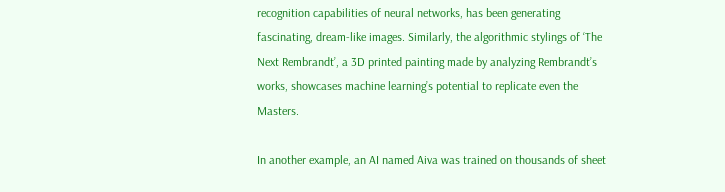recognition capabilities of neural networks, has been generating fascinating, dream-like images. Similarly, the algorithmic stylings of ‘The Next Rembrandt’, a 3D printed painting made by analyzing Rembrandt’s works, showcases machine learning’s potential to replicate even the Masters.

In another example, an AI named Aiva was trained on thousands of sheet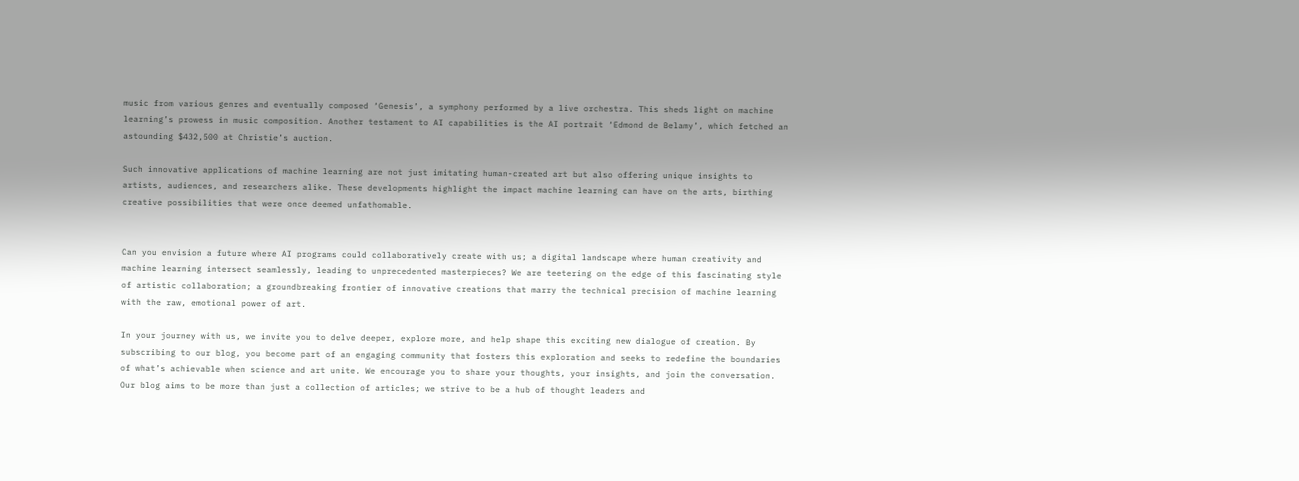music from various genres and eventually composed ‘Genesis’, a symphony performed by a live orchestra. This sheds light on machine learning’s prowess in music composition. Another testament to AI capabilities is the AI portrait ‘Edmond de Belamy’, which fetched an astounding $432,500 at Christie’s auction.

Such innovative applications of machine learning are not just imitating human-created art but also offering unique insights to artists, audiences, and researchers alike. These developments highlight the impact machine learning can have on the arts, birthing creative possibilities that were once deemed unfathomable.


Can you envision a future where AI programs could collaboratively create with us; a digital landscape where human creativity and machine learning intersect seamlessly, leading to unprecedented masterpieces? We are teetering on the edge of this fascinating style of artistic collaboration; a groundbreaking frontier of innovative creations that marry the technical precision of machine learning with the raw, emotional power of art.

In your journey with us, we invite you to delve deeper, explore more, and help shape this exciting new dialogue of creation. By subscribing to our blog, you become part of an engaging community that fosters this exploration and seeks to redefine the boundaries of what’s achievable when science and art unite. We encourage you to share your thoughts, your insights, and join the conversation. Our blog aims to be more than just a collection of articles; we strive to be a hub of thought leaders and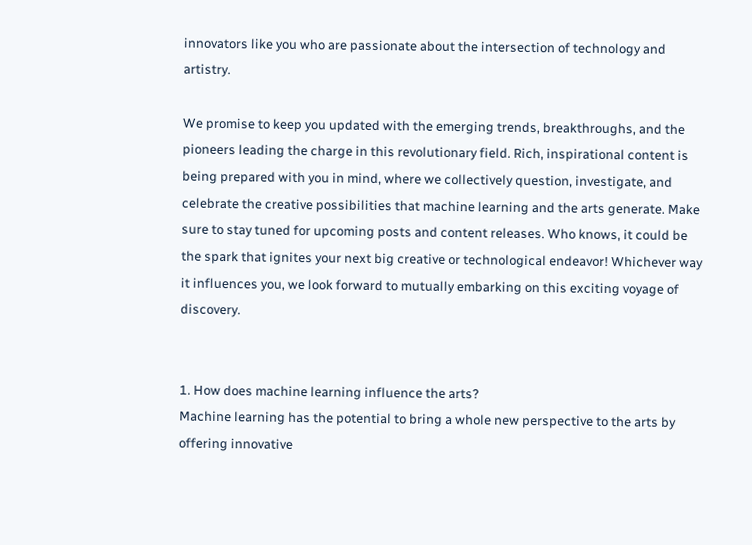innovators like you who are passionate about the intersection of technology and artistry.

We promise to keep you updated with the emerging trends, breakthroughs, and the pioneers leading the charge in this revolutionary field. Rich, inspirational content is being prepared with you in mind, where we collectively question, investigate, and celebrate the creative possibilities that machine learning and the arts generate. Make sure to stay tuned for upcoming posts and content releases. Who knows, it could be the spark that ignites your next big creative or technological endeavor! Whichever way it influences you, we look forward to mutually embarking on this exciting voyage of discovery.


1. How does machine learning influence the arts?
Machine learning has the potential to bring a whole new perspective to the arts by offering innovative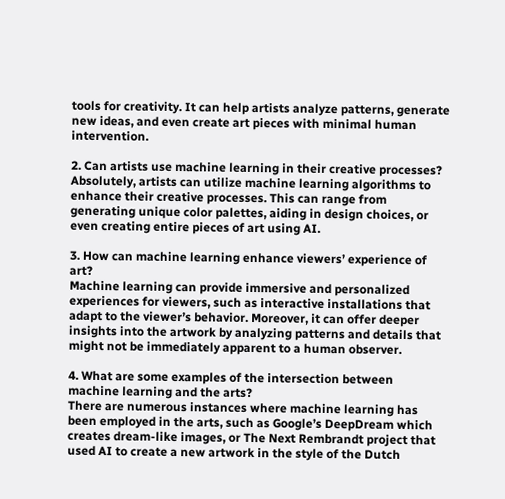tools for creativity. It can help artists analyze patterns, generate new ideas, and even create art pieces with minimal human intervention.

2. Can artists use machine learning in their creative processes?
Absolutely, artists can utilize machine learning algorithms to enhance their creative processes. This can range from generating unique color palettes, aiding in design choices, or even creating entire pieces of art using AI.

3. How can machine learning enhance viewers’ experience of art?
Machine learning can provide immersive and personalized experiences for viewers, such as interactive installations that adapt to the viewer’s behavior. Moreover, it can offer deeper insights into the artwork by analyzing patterns and details that might not be immediately apparent to a human observer.

4. What are some examples of the intersection between machine learning and the arts?
There are numerous instances where machine learning has been employed in the arts, such as Google’s DeepDream which creates dream-like images, or The Next Rembrandt project that used AI to create a new artwork in the style of the Dutch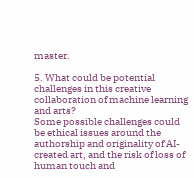master.

5. What could be potential challenges in this creative collaboration of machine learning and arts?
Some possible challenges could be ethical issues around the authorship and originality of AI-created art, and the risk of loss of human touch and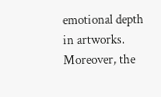emotional depth in artworks. Moreover, the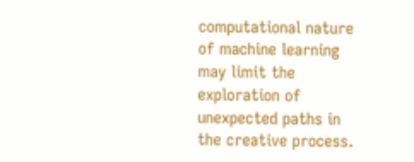computational nature of machine learning may limit the exploration of unexpected paths in the creative process.